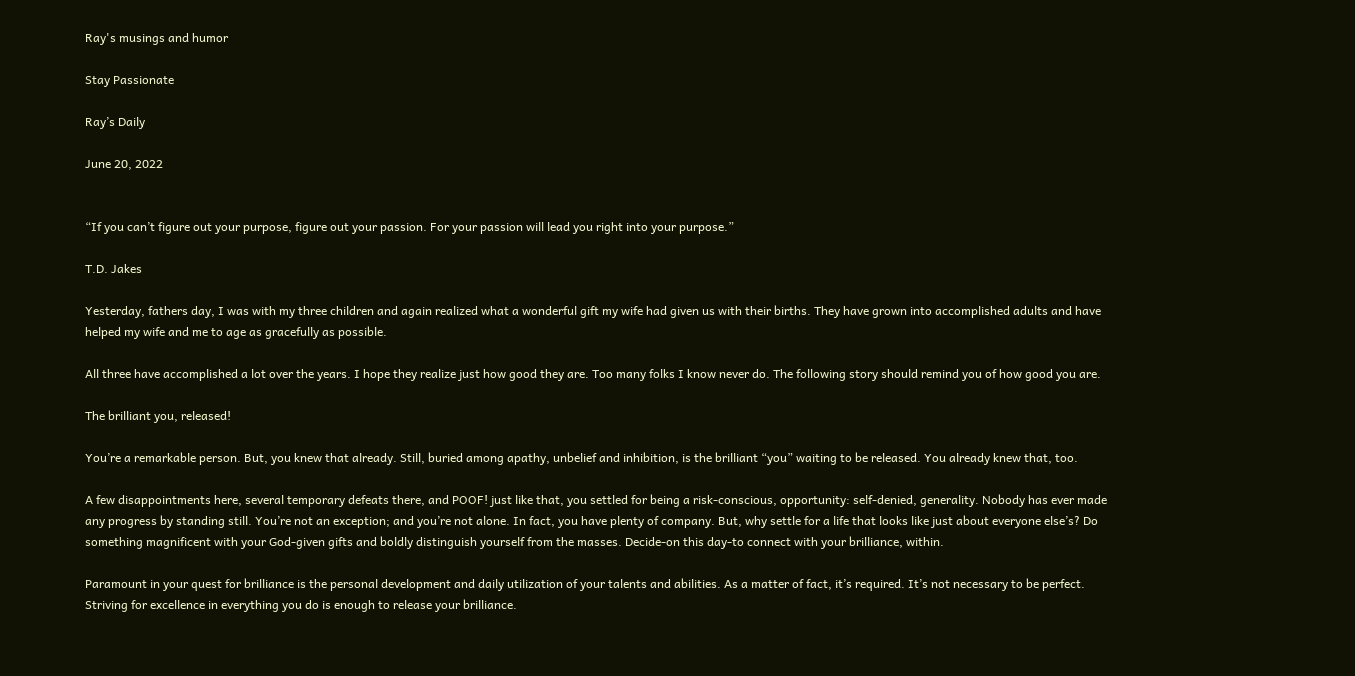Ray's musings and humor

Stay Passionate

Ray’s Daily

June 20, 2022


“If you can’t figure out your purpose, figure out your passion. For your passion will lead you right into your purpose.”

T.D. Jakes

Yesterday, fathers day, I was with my three children and again realized what a wonderful gift my wife had given us with their births. They have grown into accomplished adults and have helped my wife and me to age as gracefully as possible.

All three have accomplished a lot over the years. I hope they realize just how good they are. Too many folks I know never do. The following story should remind you of how good you are.

The brilliant you, released!

You’re a remarkable person. But, you knew that already. Still, buried among apathy, unbelief and inhibition, is the brilliant “you” waiting to be released. You already knew that, too.

A few disappointments here, several temporary defeats there, and POOF! just like that, you settled for being a risk-conscious, opportunity: self-denied, generality. Nobody has ever made any progress by standing still. You’re not an exception; and you’re not alone. In fact, you have plenty of company. But, why settle for a life that looks like just about everyone else’s? Do something magnificent with your God-given gifts and boldly distinguish yourself from the masses. Decide-on this day-to connect with your brilliance, within.

Paramount in your quest for brilliance is the personal development and daily utilization of your talents and abilities. As a matter of fact, it’s required. It’s not necessary to be perfect. Striving for excellence in everything you do is enough to release your brilliance.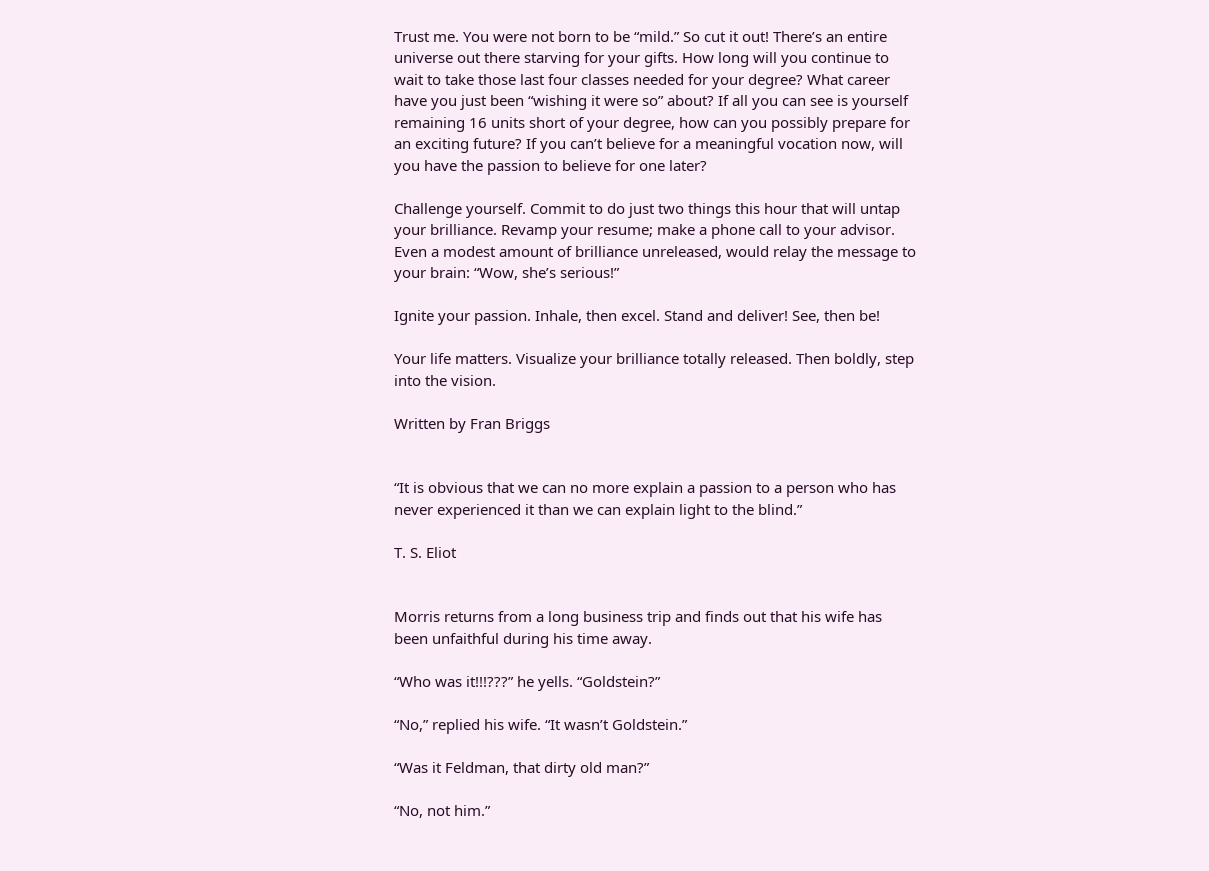Trust me. You were not born to be “mild.” So cut it out! There’s an entire universe out there starving for your gifts. How long will you continue to wait to take those last four classes needed for your degree? What career have you just been “wishing it were so” about? If all you can see is yourself remaining 16 units short of your degree, how can you possibly prepare for an exciting future? If you can’t believe for a meaningful vocation now, will you have the passion to believe for one later?

Challenge yourself. Commit to do just two things this hour that will untap your brilliance. Revamp your resume; make a phone call to your advisor. Even a modest amount of brilliance unreleased, would relay the message to your brain: “Wow, she’s serious!”

Ignite your passion. Inhale, then excel. Stand and deliver! See, then be!

Your life matters. Visualize your brilliance totally released. Then boldly, step into the vision.

Written by Fran Briggs


“It is obvious that we can no more explain a passion to a person who has never experienced it than we can explain light to the blind.”

T. S. Eliot


Morris returns from a long business trip and finds out that his wife has been unfaithful during his time away.

“Who was it!!!???” he yells. “Goldstein?”

“No,” replied his wife. “It wasn’t Goldstein.”

“Was it Feldman, that dirty old man?”

“No, not him.”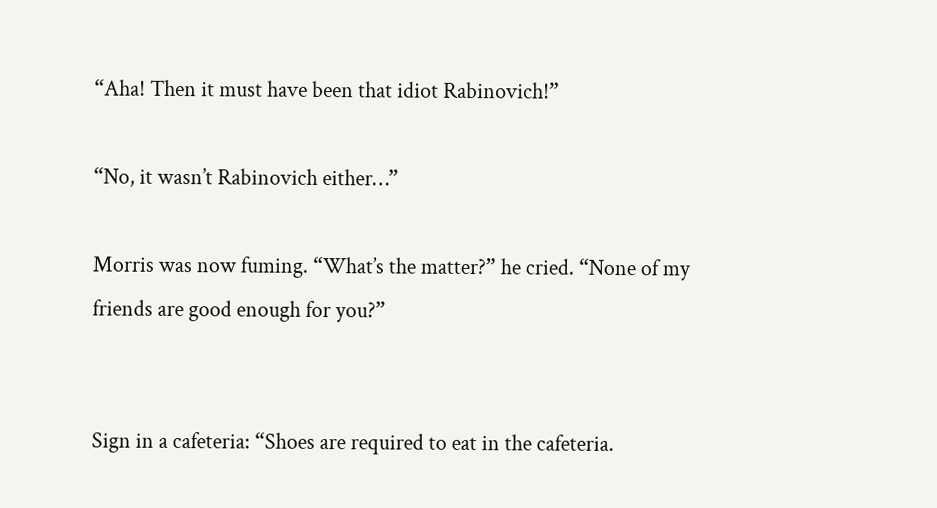“Aha! Then it must have been that idiot Rabinovich!”

“No, it wasn’t Rabinovich either…”

Morris was now fuming. “What’s the matter?” he cried. “None of my friends are good enough for you?”


Sign in a cafeteria: “Shoes are required to eat in the cafeteria.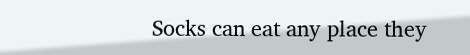Socks can eat any place they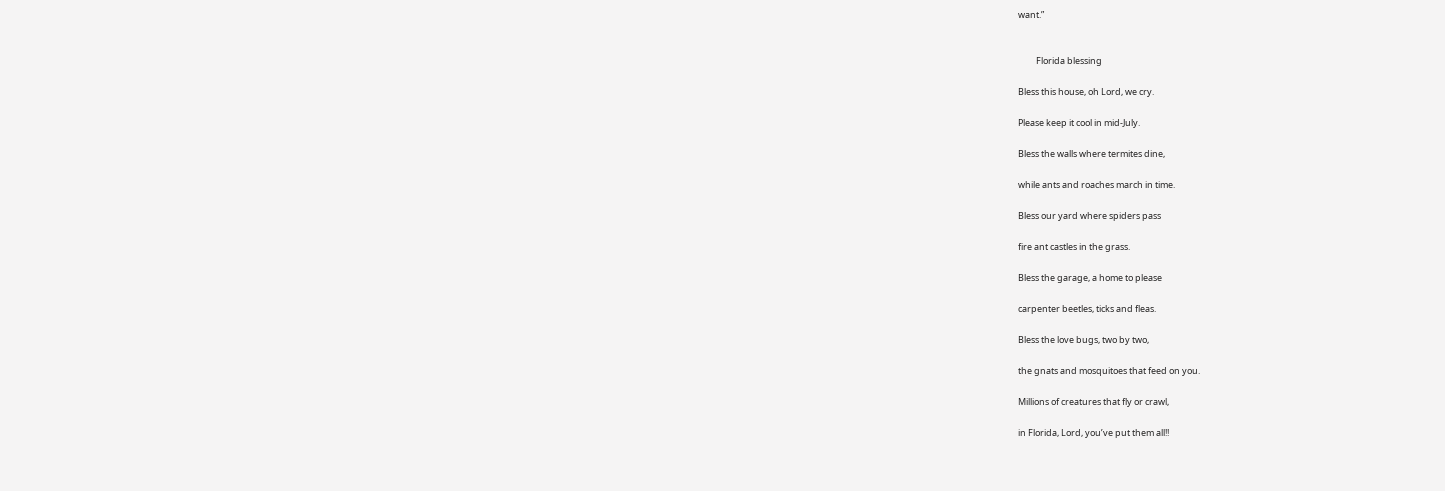want.”


         Florida blessing

Bless this house, oh Lord, we cry.

Please keep it cool in mid-July.

Bless the walls where termites dine,

while ants and roaches march in time.

Bless our yard where spiders pass

fire ant castles in the grass.

Bless the garage, a home to please

carpenter beetles, ticks and fleas.

Bless the love bugs, two by two,

the gnats and mosquitoes that feed on you.

Millions of creatures that fly or crawl,

in Florida, Lord, you’ve put them all!!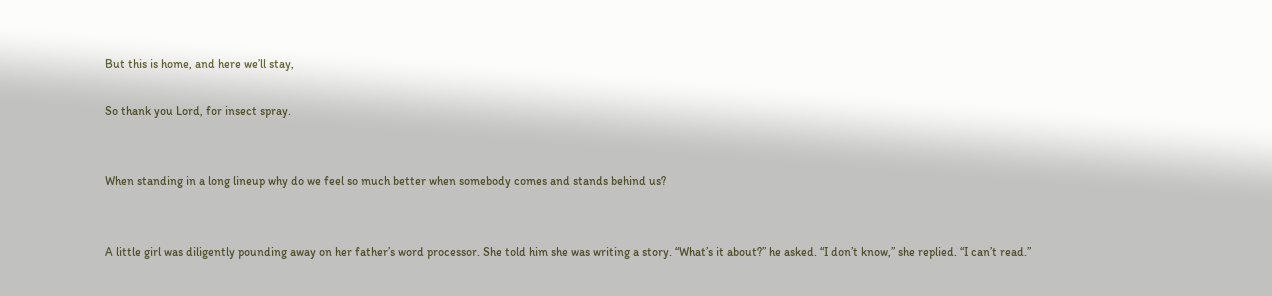But this is home, and here we’ll stay,

So thank you Lord, for insect spray.


When standing in a long lineup why do we feel so much better when somebody comes and stands behind us?


A little girl was diligently pounding away on her father’s word processor. She told him she was writing a story. “What’s it about?” he asked. “I don’t know,” she replied. “I can’t read.”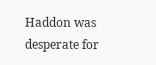Haddon was desperate for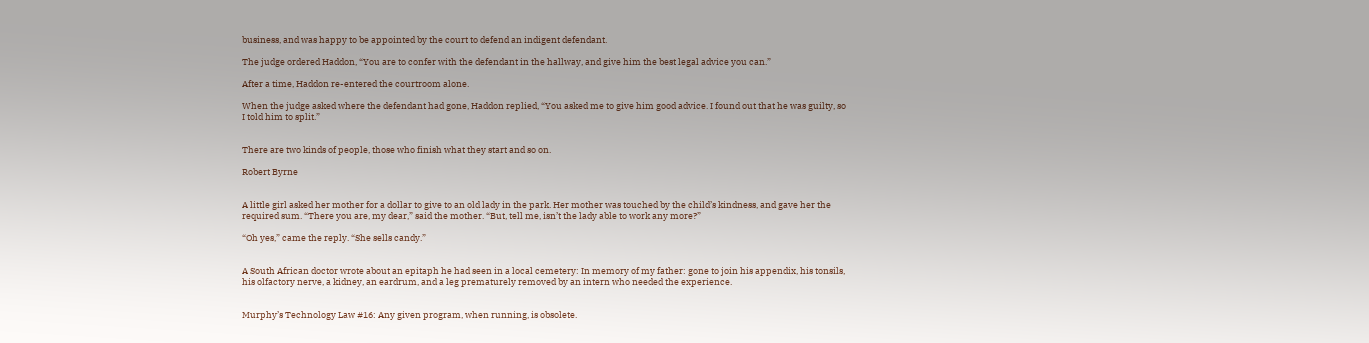business, and was happy to be appointed by the court to defend an indigent defendant.

The judge ordered Haddon, “You are to confer with the defendant in the hallway, and give him the best legal advice you can.”

After a time, Haddon re-entered the courtroom alone.

When the judge asked where the defendant had gone, Haddon replied, “You asked me to give him good advice. I found out that he was guilty, so I told him to split.”


There are two kinds of people, those who finish what they start and so on.

Robert Byrne


A little girl asked her mother for a dollar to give to an old lady in the park. Her mother was touched by the child’s kindness, and gave her the required sum. “There you are, my dear,” said the mother. “But, tell me, isn’t the lady able to work any more?”

“Oh yes,” came the reply. “She sells candy.”


A South African doctor wrote about an epitaph he had seen in a local cemetery: In memory of my father: gone to join his appendix, his tonsils, his olfactory nerve, a kidney, an eardrum, and a leg prematurely removed by an intern who needed the experience.


Murphy’s Technology Law #16: Any given program, when running, is obsolete.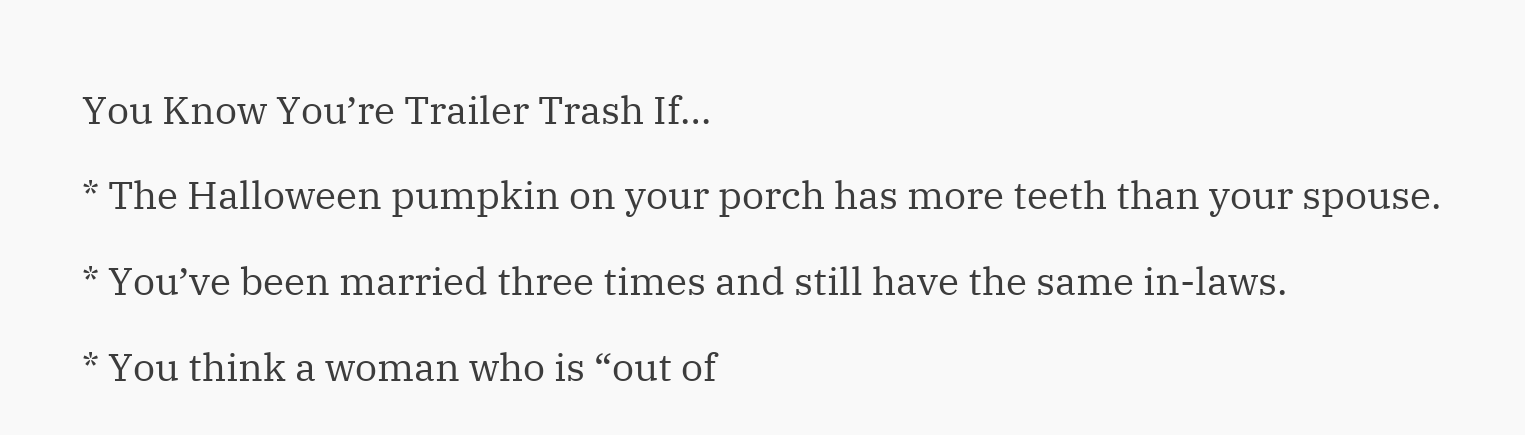You Know You’re Trailer Trash If…

* The Halloween pumpkin on your porch has more teeth than your spouse.

* You’ve been married three times and still have the same in-laws.

* You think a woman who is “out of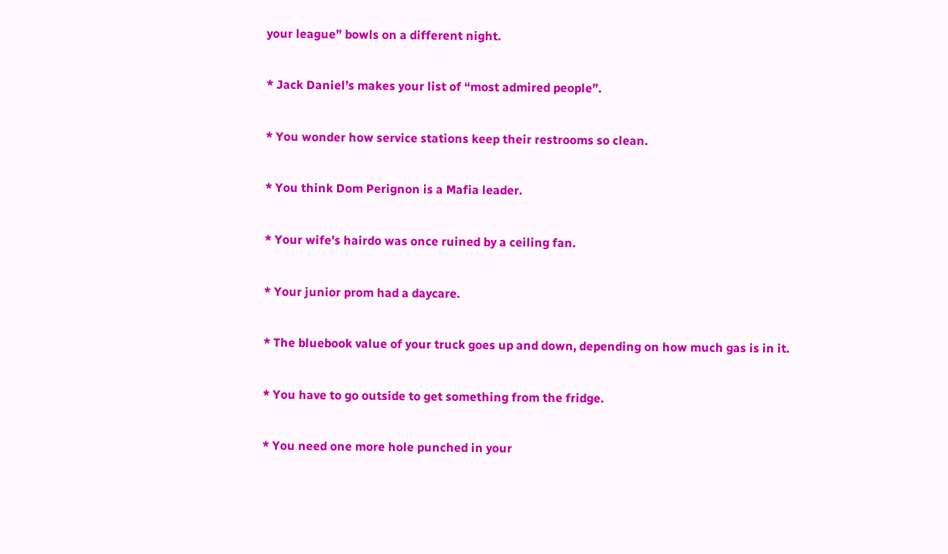your league” bowls on a different night.

* Jack Daniel’s makes your list of “most admired people”.

* You wonder how service stations keep their restrooms so clean.

* You think Dom Perignon is a Mafia leader.

* Your wife’s hairdo was once ruined by a ceiling fan.

* Your junior prom had a daycare.

* The bluebook value of your truck goes up and down, depending on how much gas is in it.

* You have to go outside to get something from the fridge.

* You need one more hole punched in your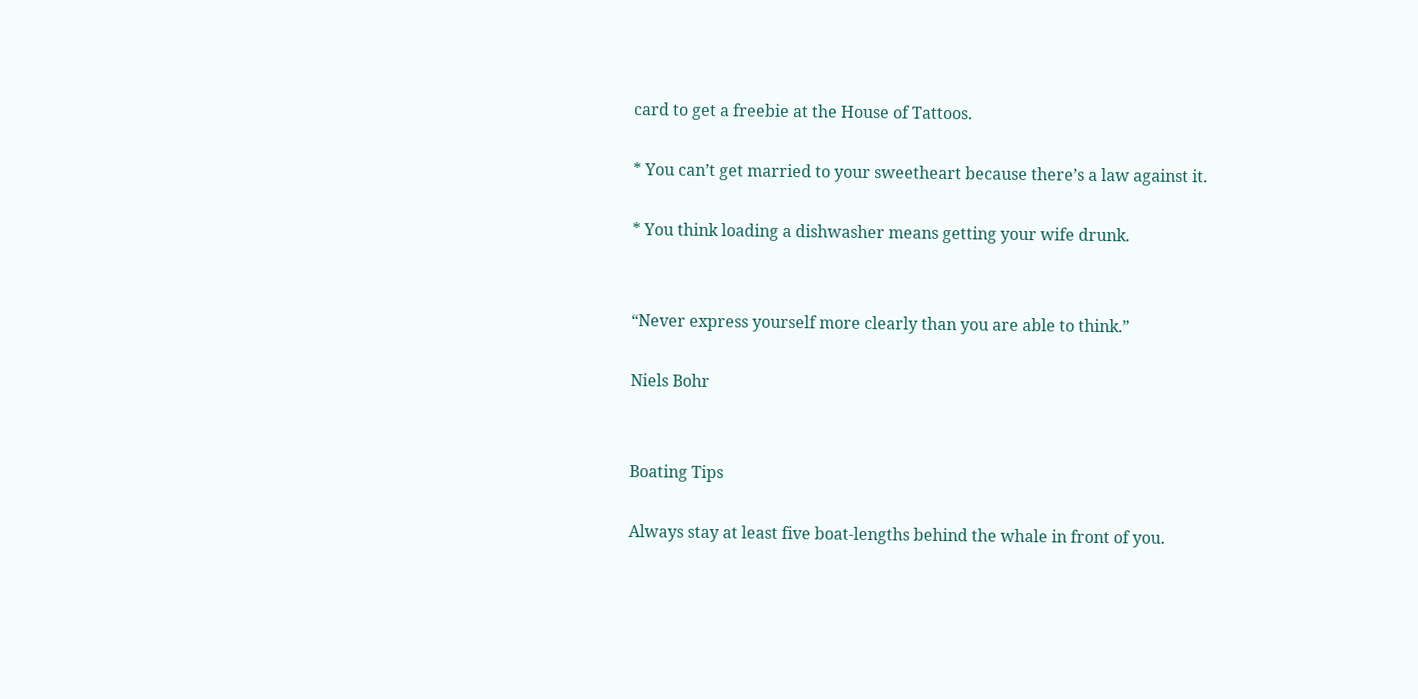card to get a freebie at the House of Tattoos.

* You can’t get married to your sweetheart because there’s a law against it.

* You think loading a dishwasher means getting your wife drunk.


“Never express yourself more clearly than you are able to think.”

Niels Bohr


Boating Tips

Always stay at least five boat-lengths behind the whale in front of you.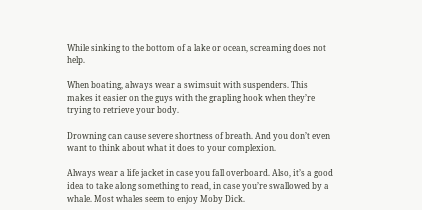While sinking to the bottom of a lake or ocean, screaming does not help.

When boating, always wear a swimsuit with suspenders. This makes it easier on the guys with the grapling hook when they’re trying to retrieve your body.

Drowning can cause severe shortness of breath. And you don’t even want to think about what it does to your complexion.

Always wear a life jacket in case you fall overboard. Also, it’s a good idea to take along something to read, in case you’re swallowed by a whale. Most whales seem to enjoy Moby Dick.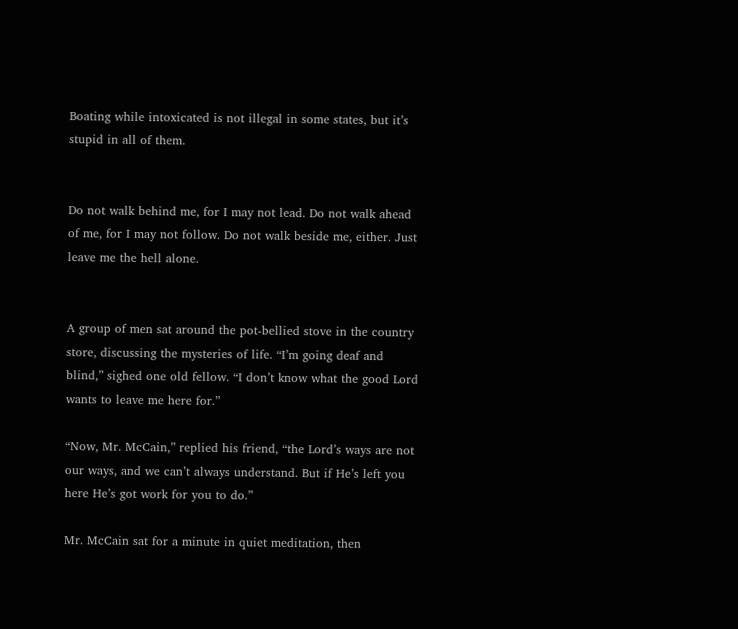Boating while intoxicated is not illegal in some states, but it’s stupid in all of them.


Do not walk behind me, for I may not lead. Do not walk ahead of me, for I may not follow. Do not walk beside me, either. Just leave me the hell alone.


A group of men sat around the pot-bellied stove in the country store, discussing the mysteries of life. “I’m going deaf and blind,” sighed one old fellow. “I don’t know what the good Lord wants to leave me here for.”

“Now, Mr. McCain,” replied his friend, “the Lord’s ways are not our ways, and we can’t always understand. But if He’s left you here He’s got work for you to do.”

Mr. McCain sat for a minute in quiet meditation, then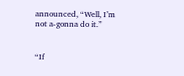announced, “Well, I’m not a-gonna do it.”


“If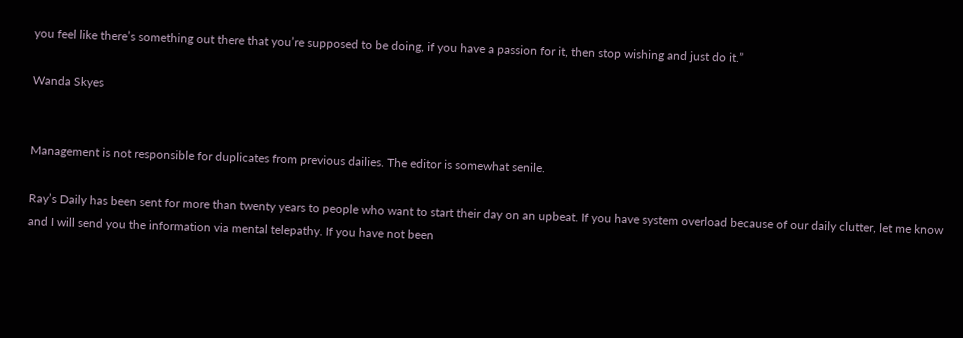you feel like there’s something out there that you’re supposed to be doing, if you have a passion for it, then stop wishing and just do it.”

Wanda Skyes


Management is not responsible for duplicates from previous dailies. The editor is somewhat senile.

Ray’s Daily has been sent for more than twenty years to people who want to start their day on an upbeat. If you have system overload because of our daily clutter, let me know and I will send you the information via mental telepathy. If you have not been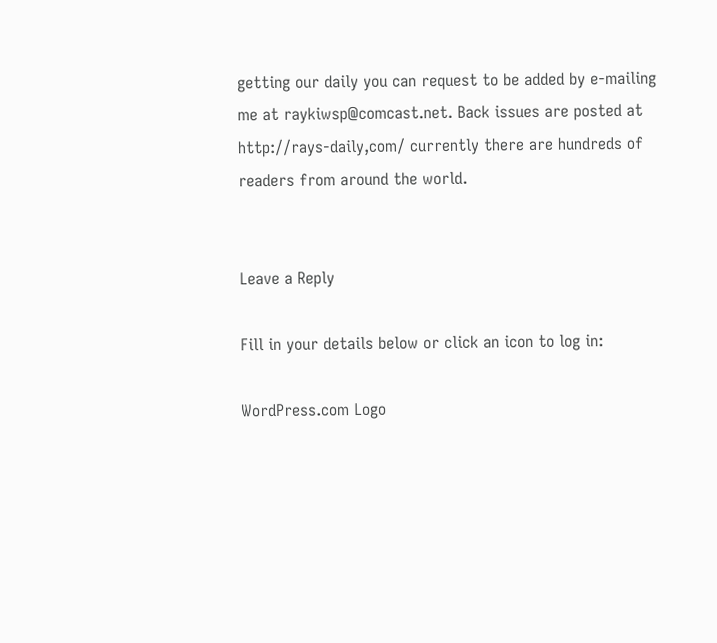getting our daily you can request to be added by e-mailing me at raykiwsp@comcast.net. Back issues are posted at http://rays-daily,com/ currently there are hundreds of  readers from around the world.


Leave a Reply

Fill in your details below or click an icon to log in:

WordPress.com Logo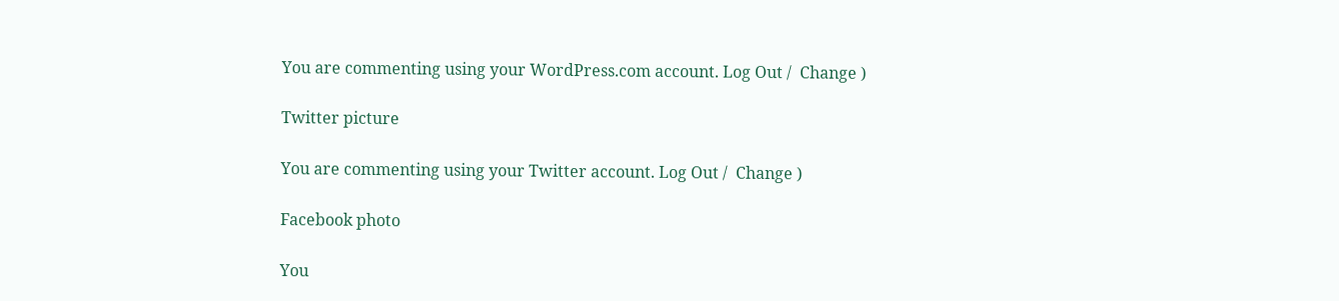You are commenting using your WordPress.com account. Log Out /  Change )

Twitter picture

You are commenting using your Twitter account. Log Out /  Change )

Facebook photo

You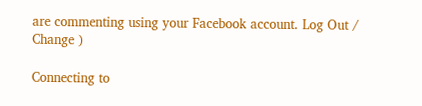are commenting using your Facebook account. Log Out /  Change )

Connecting to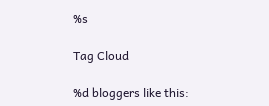%s

Tag Cloud

%d bloggers like this: